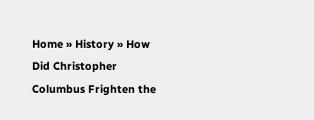Home » History » How Did Christopher Columbus Frighten the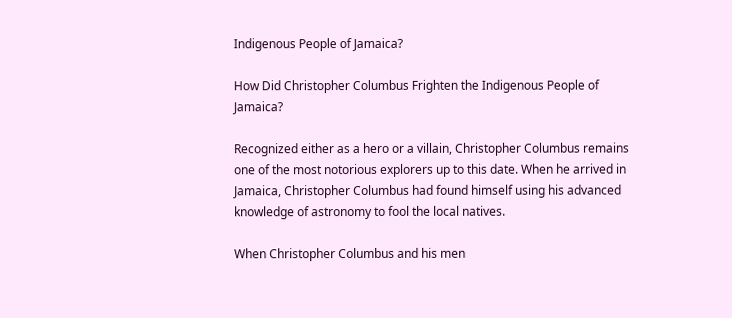Indigenous People of Jamaica?

How Did Christopher Columbus Frighten the Indigenous People of Jamaica?

Recognized either as a hero or a villain, Christopher Columbus remains one of the most notorious explorers up to this date. When he arrived in Jamaica, Christopher Columbus had found himself using his advanced knowledge of astronomy to fool the local natives.

When Christopher Columbus and his men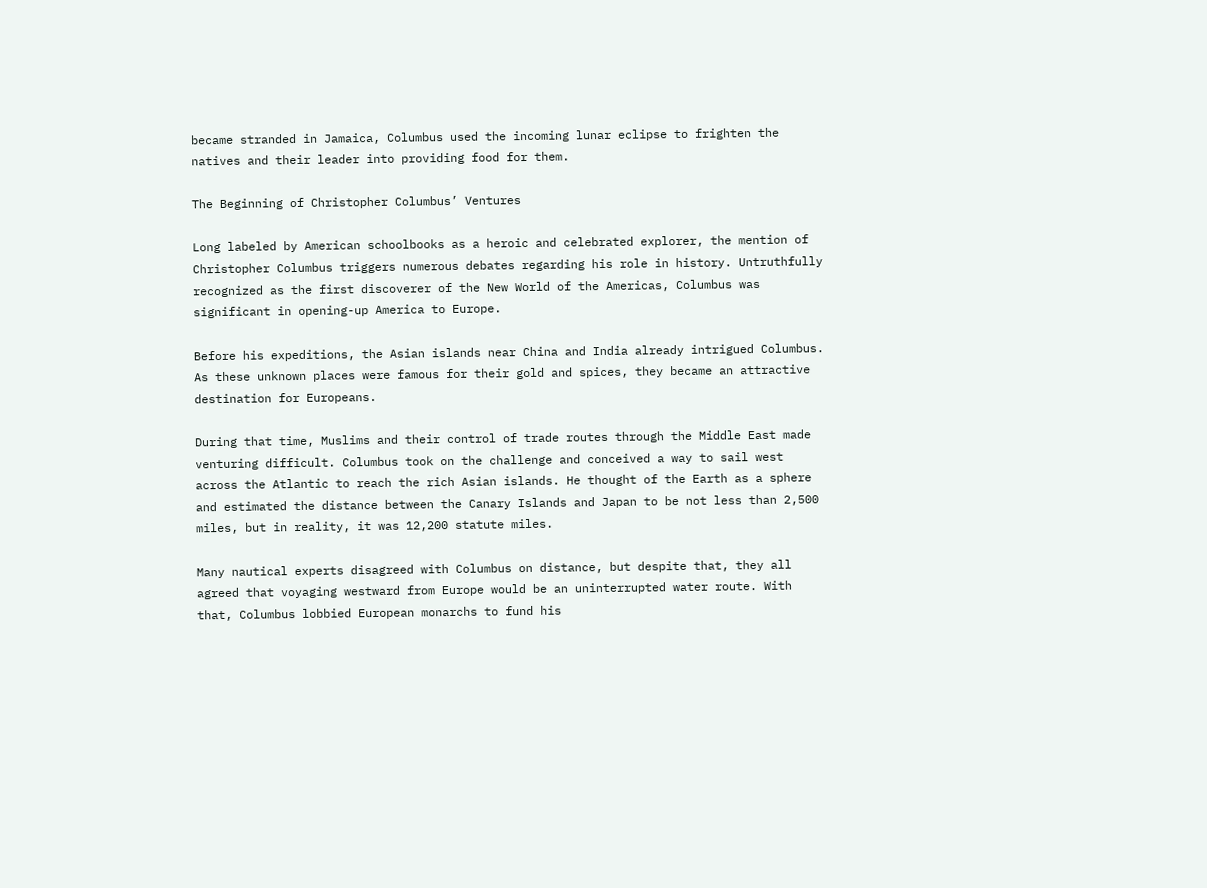became stranded in Jamaica, Columbus used the incoming lunar eclipse to frighten the natives and their leader into providing food for them.

The Beginning of Christopher Columbus’ Ventures

Long labeled by American schoolbooks as a heroic and celebrated explorer, the mention of Christopher Columbus triggers numerous debates regarding his role in history. Untruthfully recognized as the first discoverer of the New World of the Americas, Columbus was significant in opening-up America to Europe.

Before his expeditions, the Asian islands near China and India already intrigued Columbus. As these unknown places were famous for their gold and spices, they became an attractive destination for Europeans.

During that time, Muslims and their control of trade routes through the Middle East made venturing difficult. Columbus took on the challenge and conceived a way to sail west across the Atlantic to reach the rich Asian islands. He thought of the Earth as a sphere and estimated the distance between the Canary Islands and Japan to be not less than 2,500 miles, but in reality, it was 12,200 statute miles.

Many nautical experts disagreed with Columbus on distance, but despite that, they all agreed that voyaging westward from Europe would be an uninterrupted water route. With that, Columbus lobbied European monarchs to fund his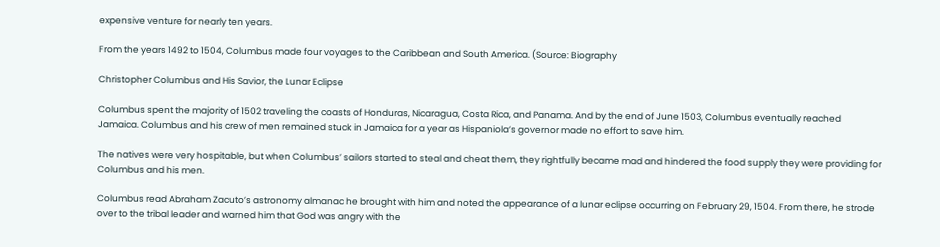expensive venture for nearly ten years.

From the years 1492 to 1504, Columbus made four voyages to the Caribbean and South America. (Source: Biography

Christopher Columbus and His Savior, the Lunar Eclipse

Columbus spent the majority of 1502 traveling the coasts of Honduras, Nicaragua, Costa Rica, and Panama. And by the end of June 1503, Columbus eventually reached Jamaica. Columbus and his crew of men remained stuck in Jamaica for a year as Hispaniola’s governor made no effort to save him.

The natives were very hospitable, but when Columbus’ sailors started to steal and cheat them, they rightfully became mad and hindered the food supply they were providing for Columbus and his men.

Columbus read Abraham Zacuto’s astronomy almanac he brought with him and noted the appearance of a lunar eclipse occurring on February 29, 1504. From there, he strode over to the tribal leader and warned him that God was angry with the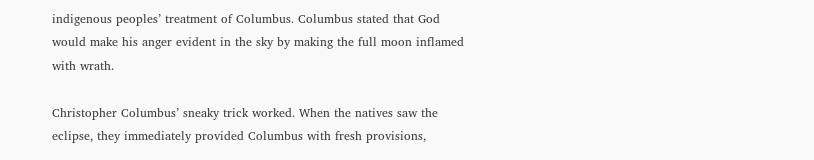indigenous peoples’ treatment of Columbus. Columbus stated that God would make his anger evident in the sky by making the full moon inflamed with wrath.

Christopher Columbus’ sneaky trick worked. When the natives saw the eclipse, they immediately provided Columbus with fresh provisions,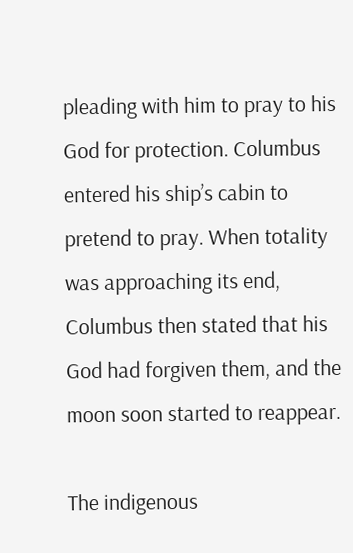pleading with him to pray to his God for protection. Columbus entered his ship’s cabin to pretend to pray. When totality was approaching its end, Columbus then stated that his God had forgiven them, and the moon soon started to reappear.

The indigenous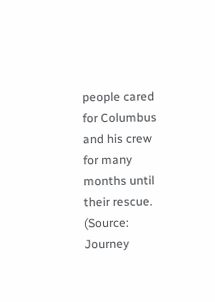people cared for Columbus and his crew for many months until their rescue. (Source: Journey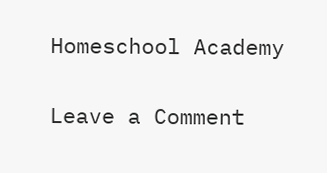Homeschool Academy

Leave a Comment